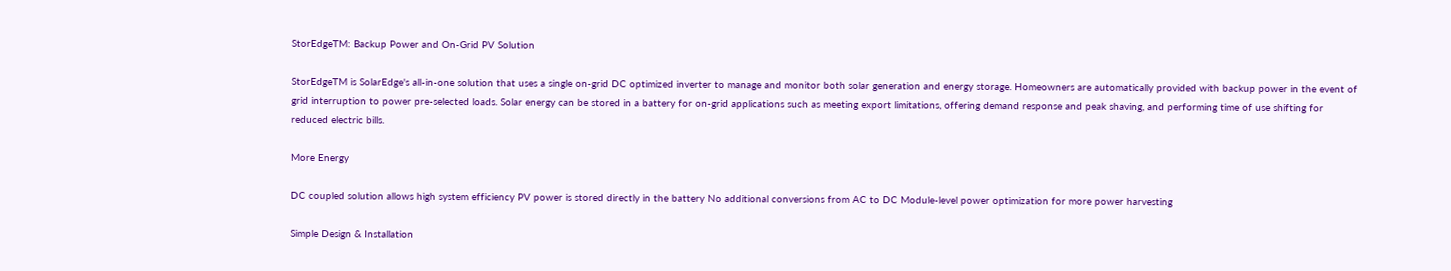StorEdgeTM: Backup Power and On-Grid PV Solution

StorEdgeTM is SolarEdge's all-in-one solution that uses a single on-grid DC optimized inverter to manage and monitor both solar generation and energy storage. Homeowners are automatically provided with backup power in the event of grid interruption to power pre-selected loads. Solar energy can be stored in a battery for on-grid applications such as meeting export limitations, offering demand response and peak shaving, and performing time of use shifting for reduced electric bills.

More Energy

DC coupled solution allows high system efficiency PV power is stored directly in the battery No additional conversions from AC to DC Module-level power optimization for more power harvesting

Simple Design & Installation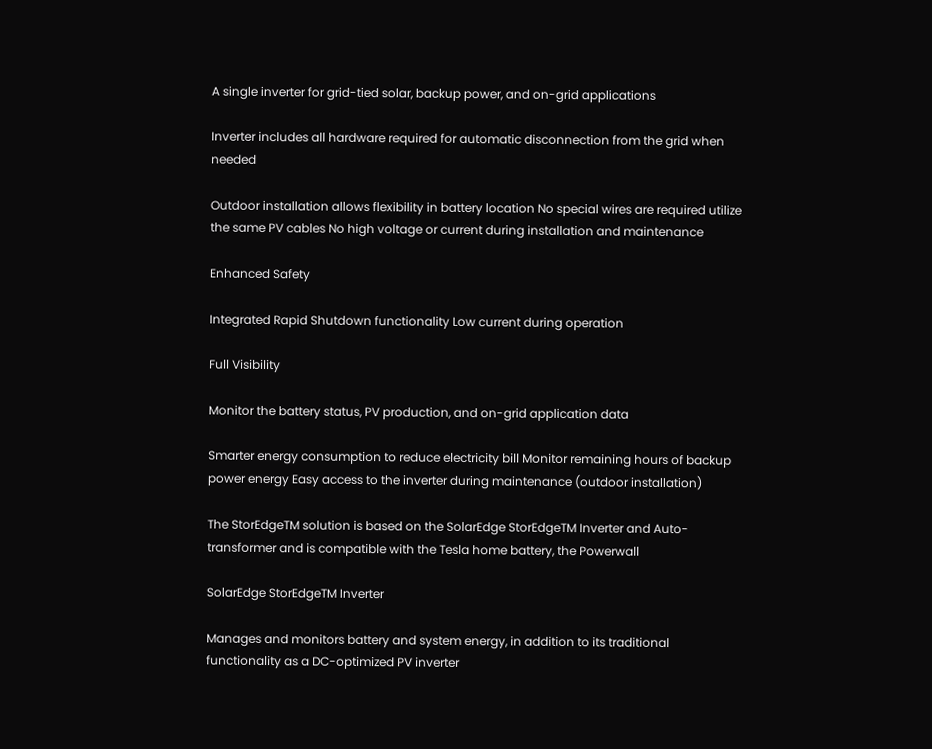A single inverter for grid-tied solar, backup power, and on-grid applications

Inverter includes all hardware required for automatic disconnection from the grid when needed

Outdoor installation allows flexibility in battery location No special wires are required utilize the same PV cables No high voltage or current during installation and maintenance

Enhanced Safety

Integrated Rapid Shutdown functionality Low current during operation

Full Visibility

Monitor the battery status, PV production, and on-grid application data

Smarter energy consumption to reduce electricity bill Monitor remaining hours of backup power energy Easy access to the inverter during maintenance (outdoor installation)

The StorEdgeTM solution is based on the SolarEdge StorEdgeTM Inverter and Auto-transformer and is compatible with the Tesla home battery, the Powerwall

SolarEdge StorEdgeTM Inverter

Manages and monitors battery and system energy, in addition to its traditional functionality as a DC-optimized PV inverter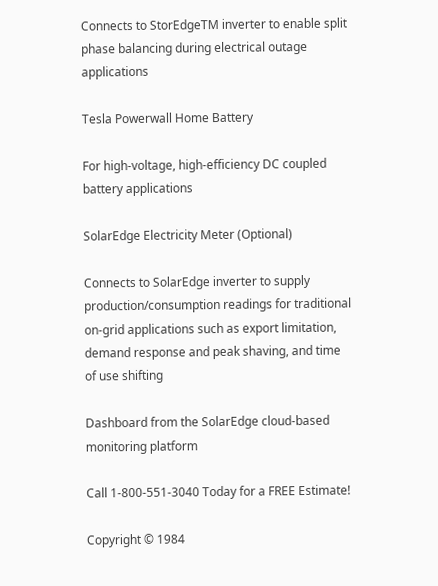Connects to StorEdgeTM inverter to enable split phase balancing during electrical outage applications

Tesla Powerwall Home Battery

For high-voltage, high-efficiency DC coupled battery applications

SolarEdge Electricity Meter (Optional)

Connects to SolarEdge inverter to supply production/consumption readings for traditional on-grid applications such as export limitation, demand response and peak shaving, and time of use shifting

Dashboard from the SolarEdge cloud-based monitoring platform

Call 1-800-551-3040 Today for a FREE Estimate!

Copyright © 1984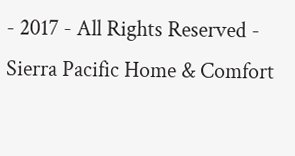- 2017 - All Rights Reserved - Sierra Pacific Home & Comfort